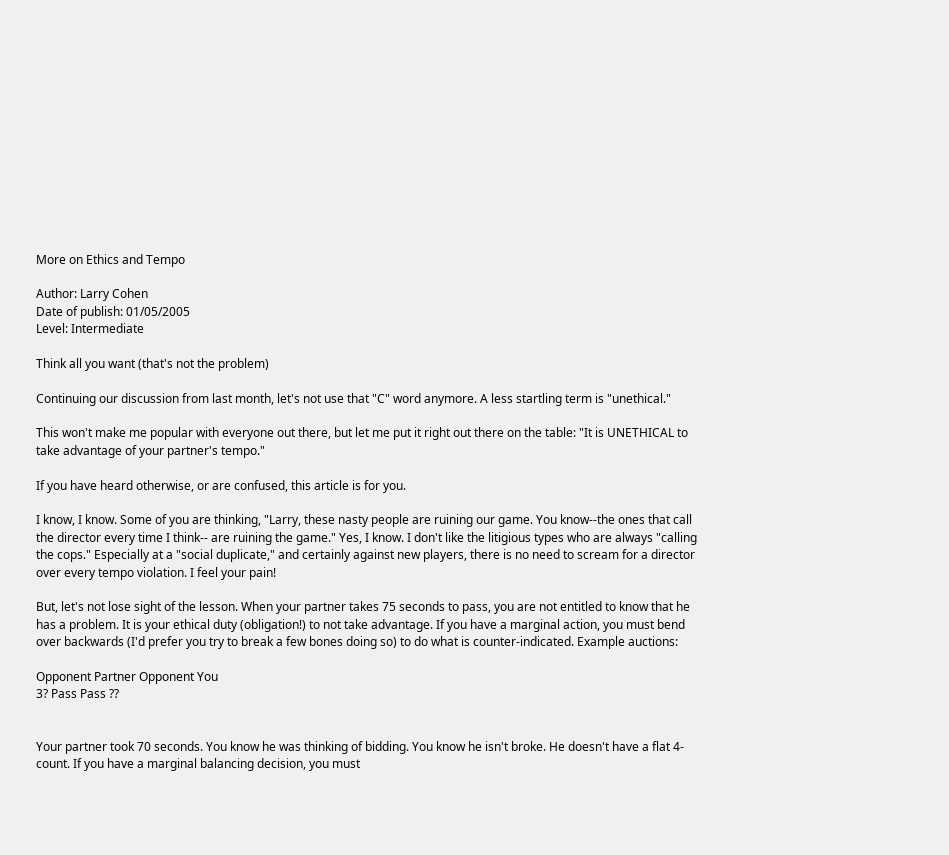More on Ethics and Tempo

Author: Larry Cohen
Date of publish: 01/05/2005
Level: Intermediate

Think all you want (that's not the problem)

Continuing our discussion from last month, let's not use that "C" word anymore. A less startling term is "unethical."

This won't make me popular with everyone out there, but let me put it right out there on the table: "It is UNETHICAL to take advantage of your partner's tempo."

If you have heard otherwise, or are confused, this article is for you.

I know, I know. Some of you are thinking, "Larry, these nasty people are ruining our game. You know--the ones that call the director every time I think-- are ruining the game." Yes, I know. I don't like the litigious types who are always "calling the cops." Especially at a "social duplicate," and certainly against new players, there is no need to scream for a director over every tempo violation. I feel your pain!

But, let's not lose sight of the lesson. When your partner takes 75 seconds to pass, you are not entitled to know that he has a problem. It is your ethical duty (obligation!) to not take advantage. If you have a marginal action, you must bend over backwards (I'd prefer you try to break a few bones doing so) to do what is counter-indicated. Example auctions:

Opponent Partner Opponent You
3? Pass Pass ??


Your partner took 70 seconds. You know he was thinking of bidding. You know he isn't broke. He doesn't have a flat 4-count. If you have a marginal balancing decision, you must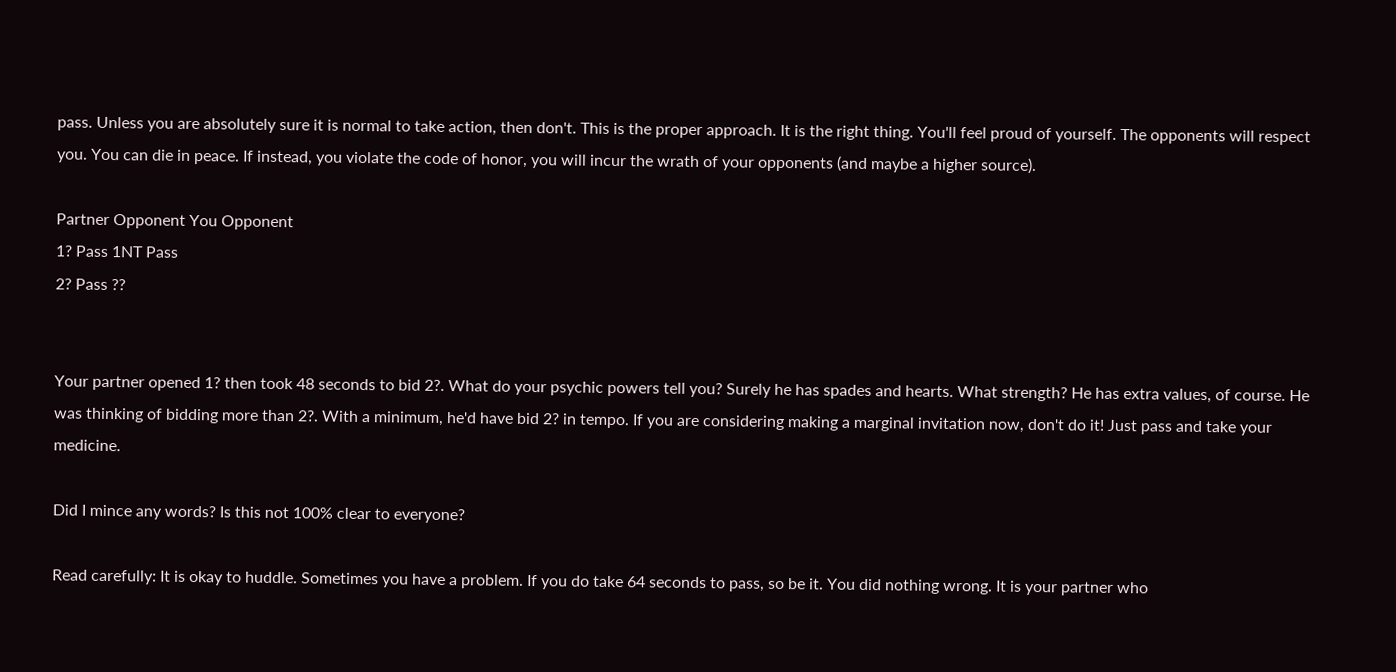pass. Unless you are absolutely sure it is normal to take action, then don't. This is the proper approach. It is the right thing. You'll feel proud of yourself. The opponents will respect you. You can die in peace. If instead, you violate the code of honor, you will incur the wrath of your opponents (and maybe a higher source).

Partner Opponent You Opponent
1? Pass 1NT Pass
2? Pass ??


Your partner opened 1? then took 48 seconds to bid 2?. What do your psychic powers tell you? Surely he has spades and hearts. What strength? He has extra values, of course. He was thinking of bidding more than 2?. With a minimum, he'd have bid 2? in tempo. If you are considering making a marginal invitation now, don't do it! Just pass and take your medicine.

Did I mince any words? Is this not 100% clear to everyone?

Read carefully: It is okay to huddle. Sometimes you have a problem. If you do take 64 seconds to pass, so be it. You did nothing wrong. It is your partner who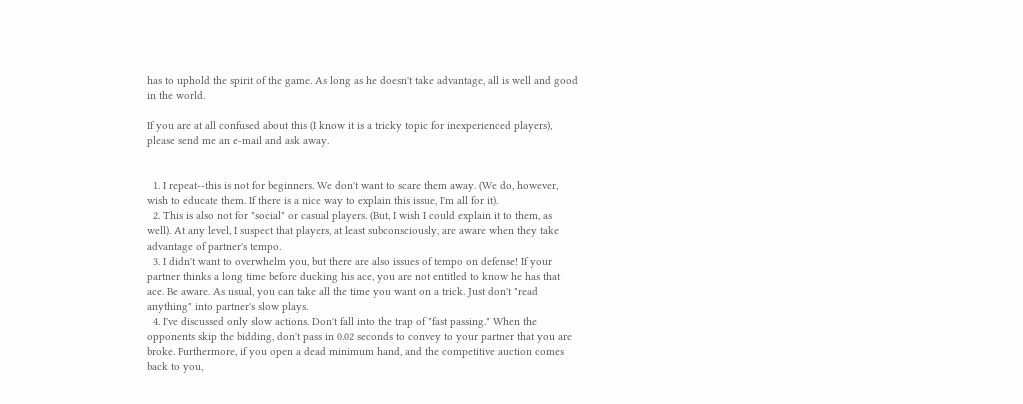has to uphold the spirit of the game. As long as he doesn't take advantage, all is well and good in the world.

If you are at all confused about this (I know it is a tricky topic for inexperienced players), please send me an e-mail and ask away.


  1. I repeat--this is not for beginners. We don't want to scare them away. (We do, however, wish to educate them. If there is a nice way to explain this issue, I'm all for it).
  2. This is also not for "social" or casual players. (But, I wish I could explain it to them, as well). At any level, I suspect that players, at least subconsciously, are aware when they take advantage of partner's tempo.
  3. I didn't want to overwhelm you, but there are also issues of tempo on defense! If your partner thinks a long time before ducking his ace, you are not entitled to know he has that ace. Be aware. As usual, you can take all the time you want on a trick. Just don't "read anything" into partner's slow plays.
  4. I've discussed only slow actions. Don't fall into the trap of "fast passing." When the opponents skip the bidding, don't pass in 0.02 seconds to convey to your partner that you are broke. Furthermore, if you open a dead minimum hand, and the competitive auction comes back to you,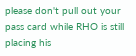please don't pull out your pass card while RHO is still placing his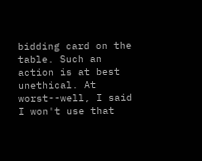bidding card on the table. Such an action is at best unethical. At worst--well, I said I won't use that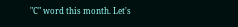"C" word this month. Let's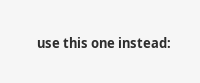use this one instead: